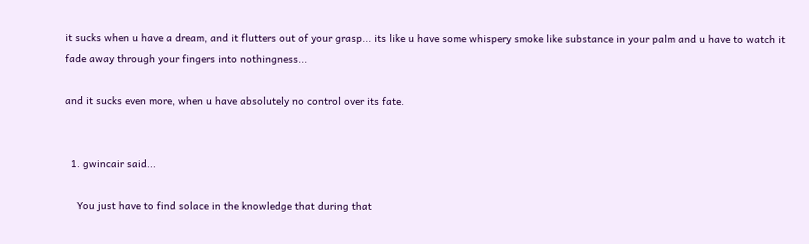it sucks when u have a dream, and it flutters out of your grasp... its like u have some whispery smoke like substance in your palm and u have to watch it fade away through your fingers into nothingness...

and it sucks even more, when u have absolutely no control over its fate.


  1. gwincair said...

    You just have to find solace in the knowledge that during that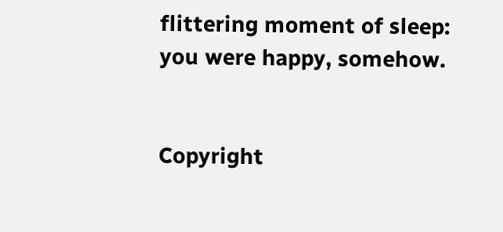flittering moment of sleep: you were happy, somehow.


Copyright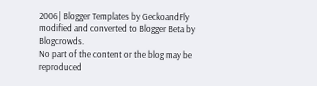2006| Blogger Templates by GeckoandFly modified and converted to Blogger Beta by Blogcrowds.
No part of the content or the blog may be reproduced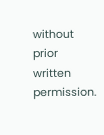without prior written permission.